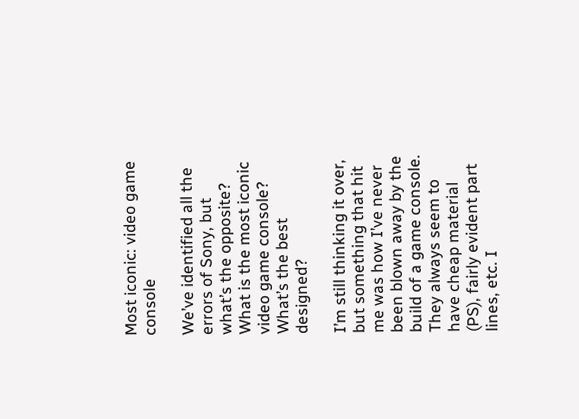Most iconic: video game console

We’ve identified all the errors of Sony, but what’s the opposite? What is the most iconic video game console? What’s the best designed?

I’m still thinking it over, but something that hit me was how I’ve never been blown away by the build of a game console. They always seem to have cheap material (PS), fairly evident part lines, etc. I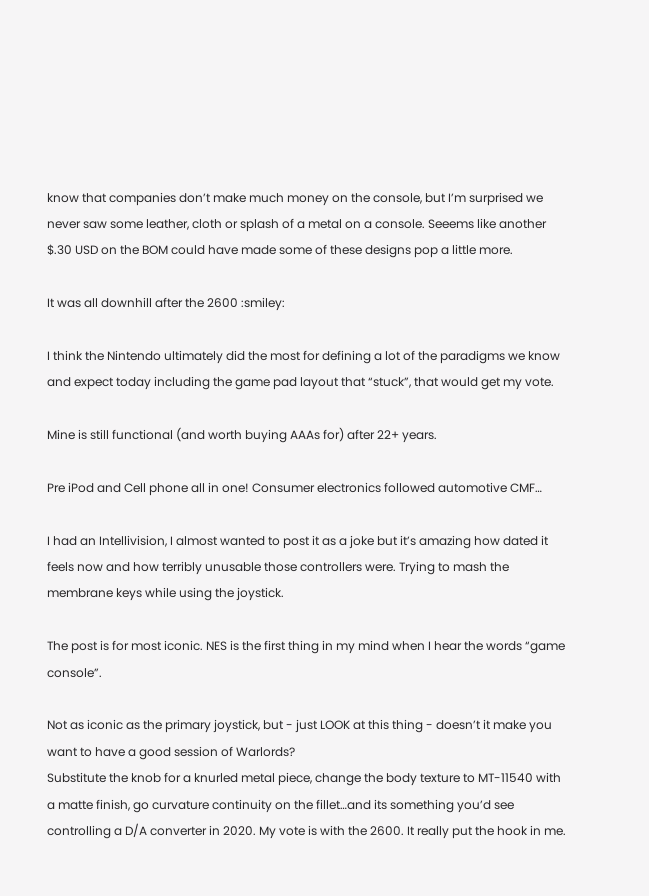know that companies don’t make much money on the console, but I’m surprised we never saw some leather, cloth or splash of a metal on a console. Seeems like another $.30 USD on the BOM could have made some of these designs pop a little more.

It was all downhill after the 2600 :smiley:

I think the Nintendo ultimately did the most for defining a lot of the paradigms we know and expect today including the game pad layout that “stuck”, that would get my vote.

Mine is still functional (and worth buying AAAs for) after 22+ years.

Pre iPod and Cell phone all in one! Consumer electronics followed automotive CMF…

I had an Intellivision, I almost wanted to post it as a joke but it’s amazing how dated it feels now and how terribly unusable those controllers were. Trying to mash the membrane keys while using the joystick.

The post is for most iconic. NES is the first thing in my mind when I hear the words “game console”.

Not as iconic as the primary joystick, but - just LOOK at this thing - doesn’t it make you want to have a good session of Warlords?
Substitute the knob for a knurled metal piece, change the body texture to MT-11540 with a matte finish, go curvature continuity on the fillet…and its something you’d see controlling a D/A converter in 2020. My vote is with the 2600. It really put the hook in me.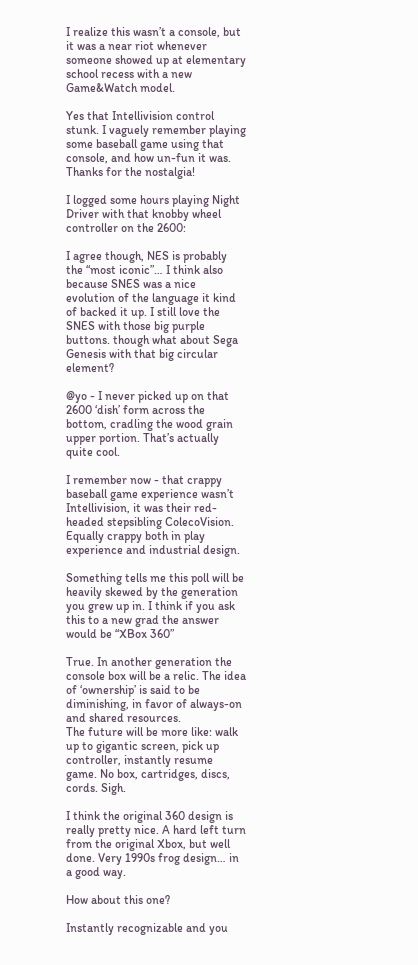I realize this wasn’t a console, but it was a near riot whenever someone showed up at elementary school recess with a new Game&Watch model.

Yes that Intellivision control stunk. I vaguely remember playing some baseball game using that console, and how un-fun it was. Thanks for the nostalgia!

I logged some hours playing Night Driver with that knobby wheel controller on the 2600:

I agree though, NES is probably the “most iconic”… I think also because SNES was a nice evolution of the language it kind of backed it up. I still love the SNES with those big purple buttons. though what about Sega Genesis with that big circular element?

@yo - I never picked up on that 2600 ‘dish’ form across the bottom, cradling the wood grain upper portion. That’s actually quite cool.

I remember now - that crappy baseball game experience wasn’t Intellivision, it was their red-headed stepsibling ColecoVision. Equally crappy both in play experience and industrial design.

Something tells me this poll will be heavily skewed by the generation you grew up in. I think if you ask this to a new grad the answer would be “XBox 360”

True. In another generation the console box will be a relic. The idea of ‘ownership’ is said to be diminishing, in favor of always-on and shared resources.
The future will be more like: walk up to gigantic screen, pick up controller, instantly resume game. No box, cartridges, discs, cords. Sigh.

I think the original 360 design is really pretty nice. A hard left turn from the original Xbox, but well done. Very 1990s frog design… in a good way.

How about this one?

Instantly recognizable and you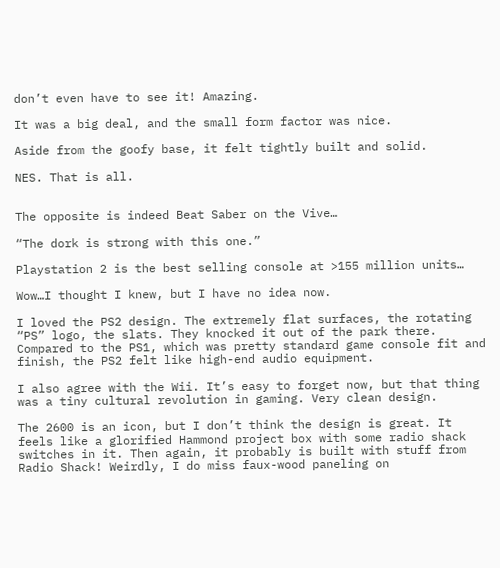don’t even have to see it! Amazing.

It was a big deal, and the small form factor was nice.

Aside from the goofy base, it felt tightly built and solid.

NES. That is all.


The opposite is indeed Beat Saber on the Vive…

“The dork is strong with this one.”

Playstation 2 is the best selling console at >155 million units…

Wow…I thought I knew, but I have no idea now.

I loved the PS2 design. The extremely flat surfaces, the rotating “PS” logo, the slats. They knocked it out of the park there. Compared to the PS1, which was pretty standard game console fit and finish, the PS2 felt like high-end audio equipment.

I also agree with the Wii. It’s easy to forget now, but that thing was a tiny cultural revolution in gaming. Very clean design.

The 2600 is an icon, but I don’t think the design is great. It feels like a glorified Hammond project box with some radio shack switches in it. Then again, it probably is built with stuff from Radio Shack! Weirdly, I do miss faux-wood paneling on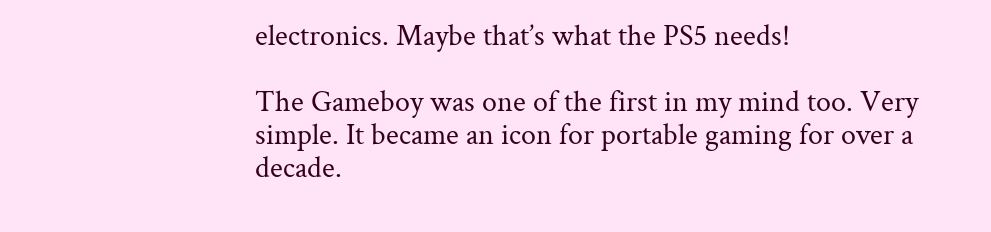electronics. Maybe that’s what the PS5 needs!

The Gameboy was one of the first in my mind too. Very simple. It became an icon for portable gaming for over a decade.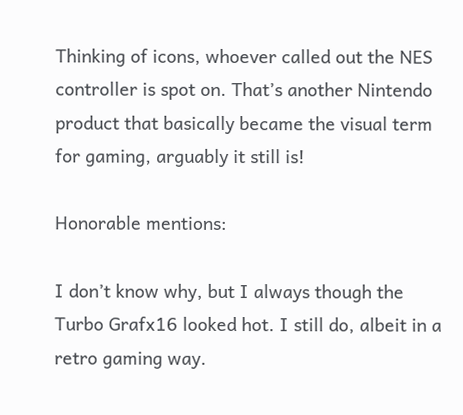Thinking of icons, whoever called out the NES controller is spot on. That’s another Nintendo product that basically became the visual term for gaming, arguably it still is!

Honorable mentions:

I don’t know why, but I always though the Turbo Grafx16 looked hot. I still do, albeit in a retro gaming way.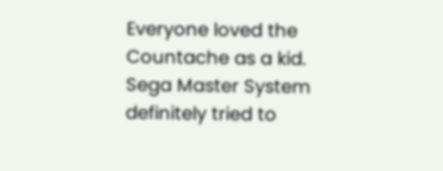Everyone loved the Countache as a kid. Sega Master System definitely tried to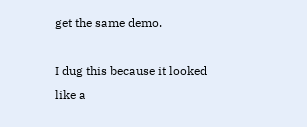get the same demo.

I dug this because it looked like a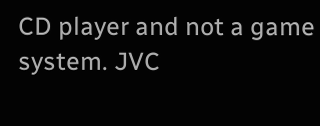CD player and not a game system. JVC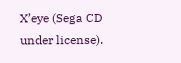X’eye (Sega CD under license).